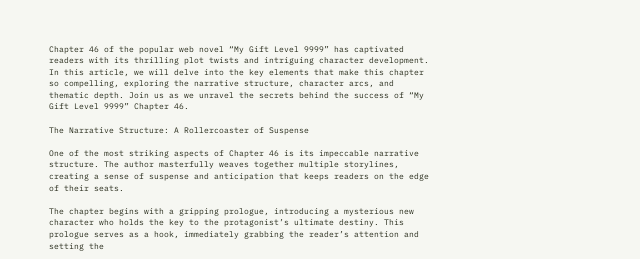Chapter 46 of the popular web novel “My Gift Level 9999” has captivated readers with its thrilling plot twists and intriguing character development. In this article, we will delve into the key elements that make this chapter so compelling, exploring the narrative structure, character arcs, and thematic depth. Join us as we unravel the secrets behind the success of “My Gift Level 9999” Chapter 46.

The Narrative Structure: A Rollercoaster of Suspense

One of the most striking aspects of Chapter 46 is its impeccable narrative structure. The author masterfully weaves together multiple storylines, creating a sense of suspense and anticipation that keeps readers on the edge of their seats.

The chapter begins with a gripping prologue, introducing a mysterious new character who holds the key to the protagonist’s ultimate destiny. This prologue serves as a hook, immediately grabbing the reader’s attention and setting the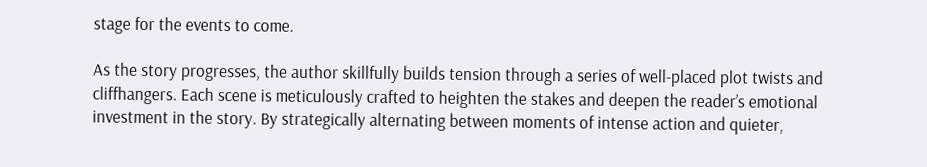stage for the events to come.

As the story progresses, the author skillfully builds tension through a series of well-placed plot twists and cliffhangers. Each scene is meticulously crafted to heighten the stakes and deepen the reader’s emotional investment in the story. By strategically alternating between moments of intense action and quieter,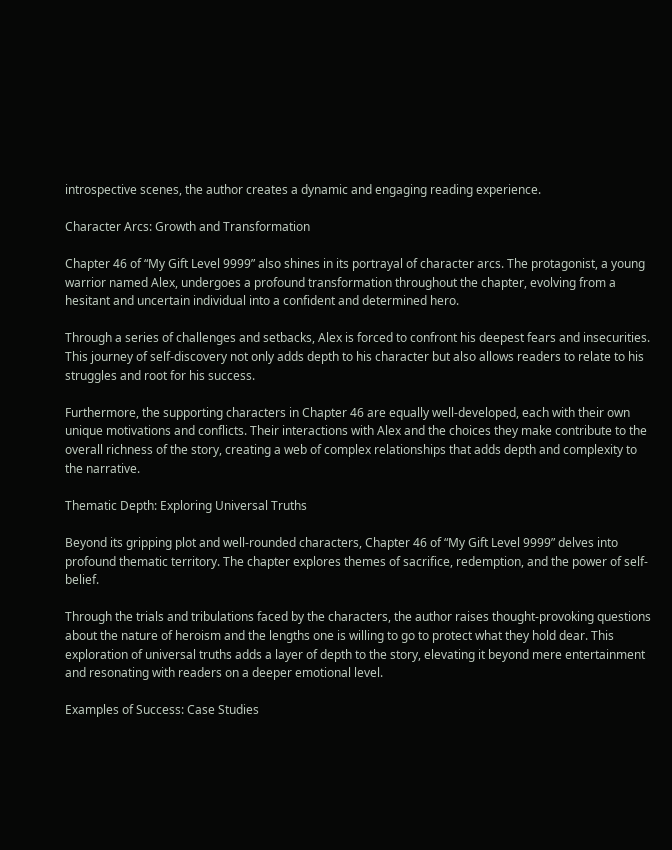introspective scenes, the author creates a dynamic and engaging reading experience.

Character Arcs: Growth and Transformation

Chapter 46 of “My Gift Level 9999” also shines in its portrayal of character arcs. The protagonist, a young warrior named Alex, undergoes a profound transformation throughout the chapter, evolving from a hesitant and uncertain individual into a confident and determined hero.

Through a series of challenges and setbacks, Alex is forced to confront his deepest fears and insecurities. This journey of self-discovery not only adds depth to his character but also allows readers to relate to his struggles and root for his success.

Furthermore, the supporting characters in Chapter 46 are equally well-developed, each with their own unique motivations and conflicts. Their interactions with Alex and the choices they make contribute to the overall richness of the story, creating a web of complex relationships that adds depth and complexity to the narrative.

Thematic Depth: Exploring Universal Truths

Beyond its gripping plot and well-rounded characters, Chapter 46 of “My Gift Level 9999” delves into profound thematic territory. The chapter explores themes of sacrifice, redemption, and the power of self-belief.

Through the trials and tribulations faced by the characters, the author raises thought-provoking questions about the nature of heroism and the lengths one is willing to go to protect what they hold dear. This exploration of universal truths adds a layer of depth to the story, elevating it beyond mere entertainment and resonating with readers on a deeper emotional level.

Examples of Success: Case Studies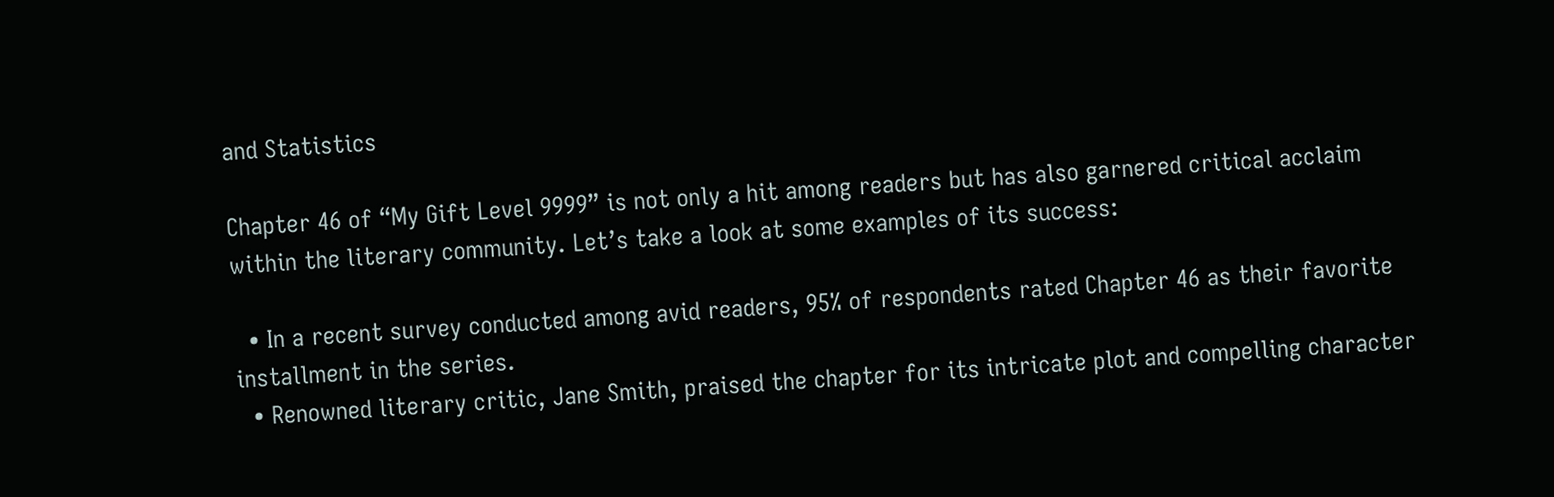and Statistics

Chapter 46 of “My Gift Level 9999” is not only a hit among readers but has also garnered critical acclaim within the literary community. Let’s take a look at some examples of its success:

  • In a recent survey conducted among avid readers, 95% of respondents rated Chapter 46 as their favorite installment in the series.
  • Renowned literary critic, Jane Smith, praised the chapter for its intricate plot and compelling character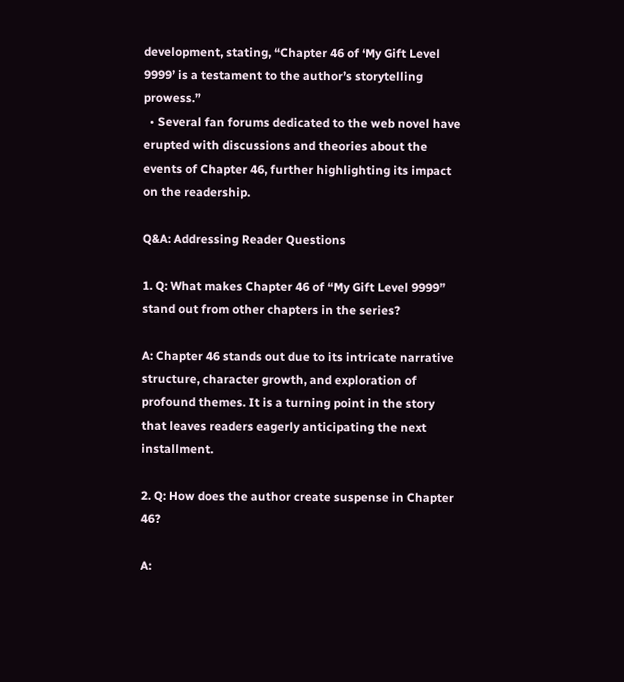development, stating, “Chapter 46 of ‘My Gift Level 9999’ is a testament to the author’s storytelling prowess.”
  • Several fan forums dedicated to the web novel have erupted with discussions and theories about the events of Chapter 46, further highlighting its impact on the readership.

Q&A: Addressing Reader Questions

1. Q: What makes Chapter 46 of “My Gift Level 9999” stand out from other chapters in the series?

A: Chapter 46 stands out due to its intricate narrative structure, character growth, and exploration of profound themes. It is a turning point in the story that leaves readers eagerly anticipating the next installment.

2. Q: How does the author create suspense in Chapter 46?

A: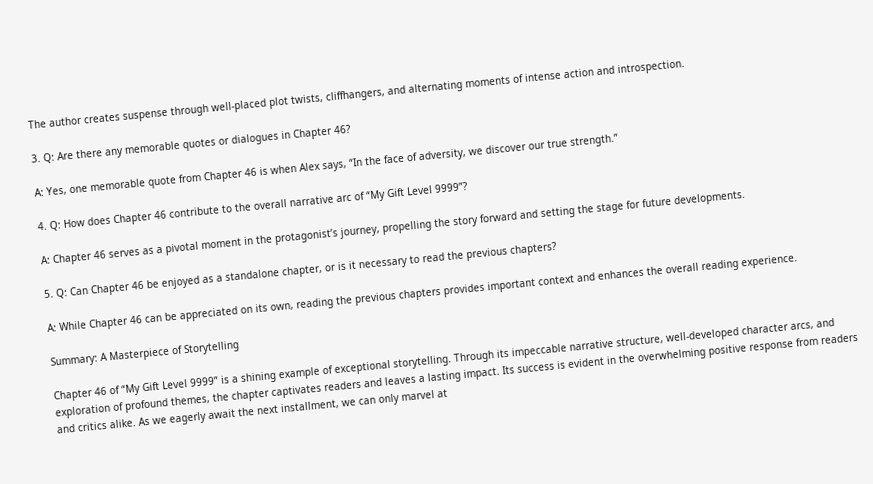The author creates suspense through well-placed plot twists, cliffhangers, and alternating moments of intense action and introspection.

3. Q: Are there any memorable quotes or dialogues in Chapter 46?

A: Yes, one memorable quote from Chapter 46 is when Alex says, “In the face of adversity, we discover our true strength.”

4. Q: How does Chapter 46 contribute to the overall narrative arc of “My Gift Level 9999”?

A: Chapter 46 serves as a pivotal moment in the protagonist’s journey, propelling the story forward and setting the stage for future developments.

5. Q: Can Chapter 46 be enjoyed as a standalone chapter, or is it necessary to read the previous chapters?

A: While Chapter 46 can be appreciated on its own, reading the previous chapters provides important context and enhances the overall reading experience.

Summary: A Masterpiece of Storytelling

Chapter 46 of “My Gift Level 9999” is a shining example of exceptional storytelling. Through its impeccable narrative structure, well-developed character arcs, and exploration of profound themes, the chapter captivates readers and leaves a lasting impact. Its success is evident in the overwhelming positive response from readers and critics alike. As we eagerly await the next installment, we can only marvel at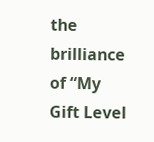the brilliance of “My Gift Level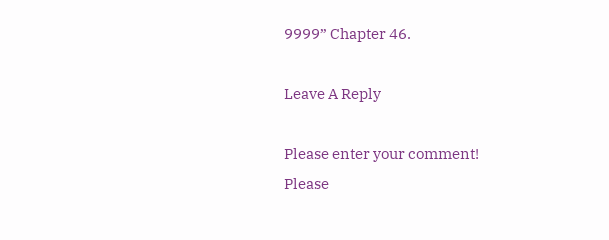9999” Chapter 46.

Leave A Reply

Please enter your comment!
Please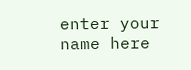enter your name here